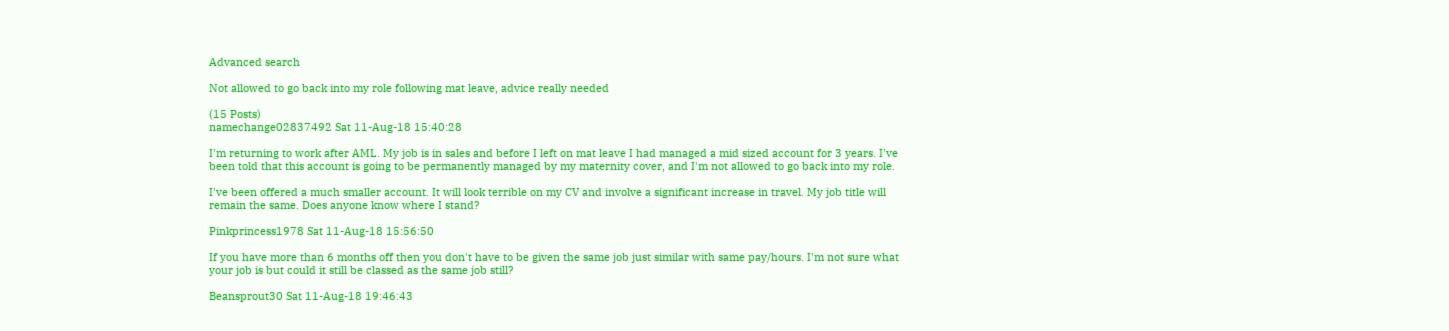Advanced search

Not allowed to go back into my role following mat leave, advice really needed

(15 Posts)
namechange02837492 Sat 11-Aug-18 15:40:28

I'm returning to work after AML. My job is in sales and before I left on mat leave I had managed a mid sized account for 3 years. I've been told that this account is going to be permanently managed by my maternity cover, and I'm not allowed to go back into my role.

I've been offered a much smaller account. It will look terrible on my CV and involve a significant increase in travel. My job title will remain the same. Does anyone know where I stand?

Pinkprincess1978 Sat 11-Aug-18 15:56:50

If you have more than 6 months off then you don't have to be given the same job just similar with same pay/hours. I'm not sure what your job is but could it still be classed as the same job still?

Beansprout30 Sat 11-Aug-18 19:46:43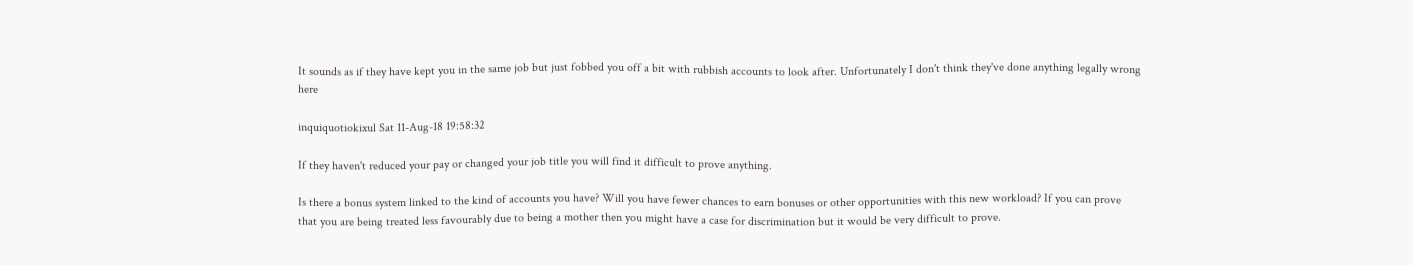It sounds as if they have kept you in the same job but just fobbed you off a bit with rubbish accounts to look after. Unfortunately I don't think they've done anything legally wrong here

inquiquotiokixul Sat 11-Aug-18 19:58:32

If they haven't reduced your pay or changed your job title you will find it difficult to prove anything.

Is there a bonus system linked to the kind of accounts you have? Will you have fewer chances to earn bonuses or other opportunities with this new workload? If you can prove that you are being treated less favourably due to being a mother then you might have a case for discrimination but it would be very difficult to prove.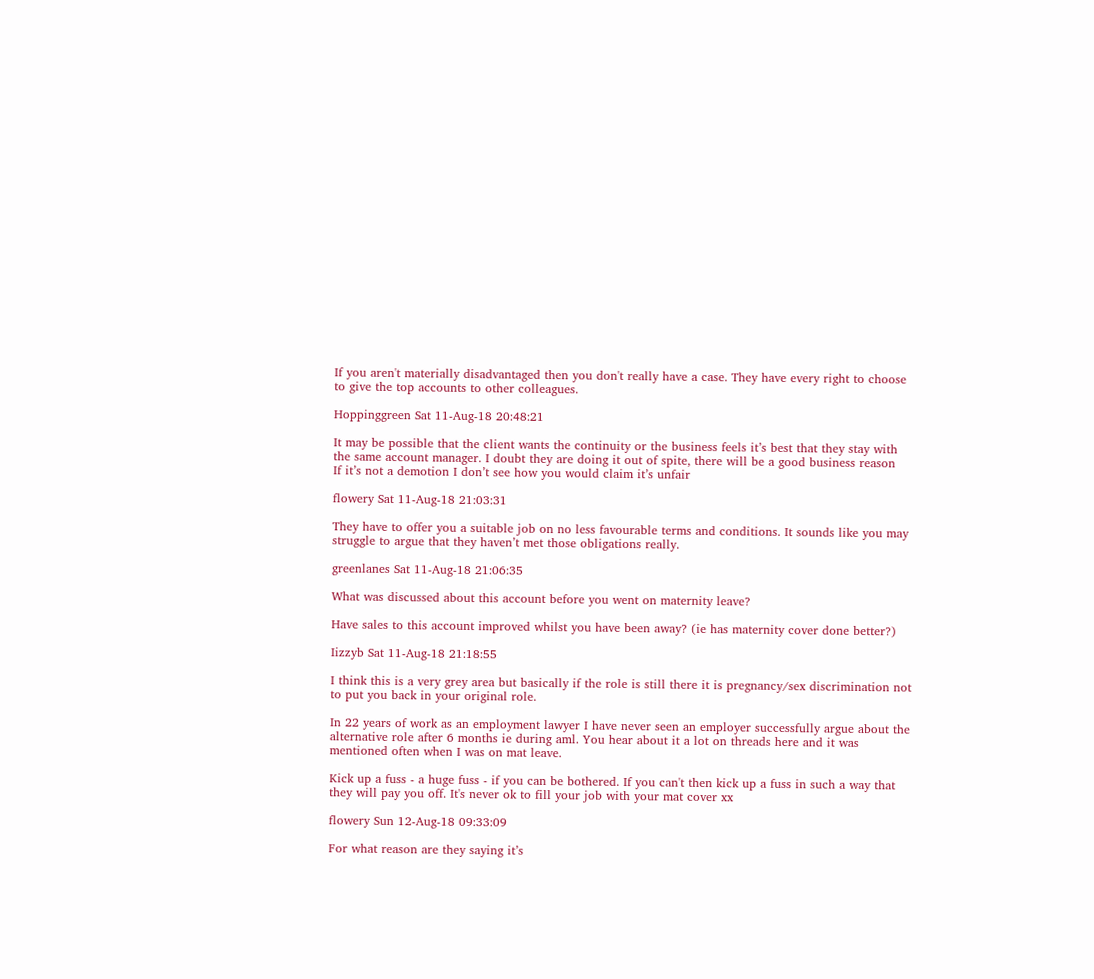If you aren't materially disadvantaged then you don't really have a case. They have every right to choose to give the top accounts to other colleagues.

Hoppinggreen Sat 11-Aug-18 20:48:21

It may be possible that the client wants the continuity or the business feels it’s best that they stay with the same account manager. I doubt they are doing it out of spite, there will be a good business reason
If it’s not a demotion I don’t see how you would claim it’s unfair

flowery Sat 11-Aug-18 21:03:31

They have to offer you a suitable job on no less favourable terms and conditions. It sounds like you may struggle to argue that they haven’t met those obligations really.

greenlanes Sat 11-Aug-18 21:06:35

What was discussed about this account before you went on maternity leave?

Have sales to this account improved whilst you have been away? (ie has maternity cover done better?)

Iizzyb Sat 11-Aug-18 21:18:55

I think this is a very grey area but basically if the role is still there it is pregnancy/sex discrimination not to put you back in your original role.

In 22 years of work as an employment lawyer I have never seen an employer successfully argue about the alternative role after 6 months ie during aml. You hear about it a lot on threads here and it was mentioned often when I was on mat leave.

Kick up a fuss - a huge fuss - if you can be bothered. If you can't then kick up a fuss in such a way that they will pay you off. It's never ok to fill your job with your mat cover xx

flowery Sun 12-Aug-18 09:33:09

For what reason are they saying it’s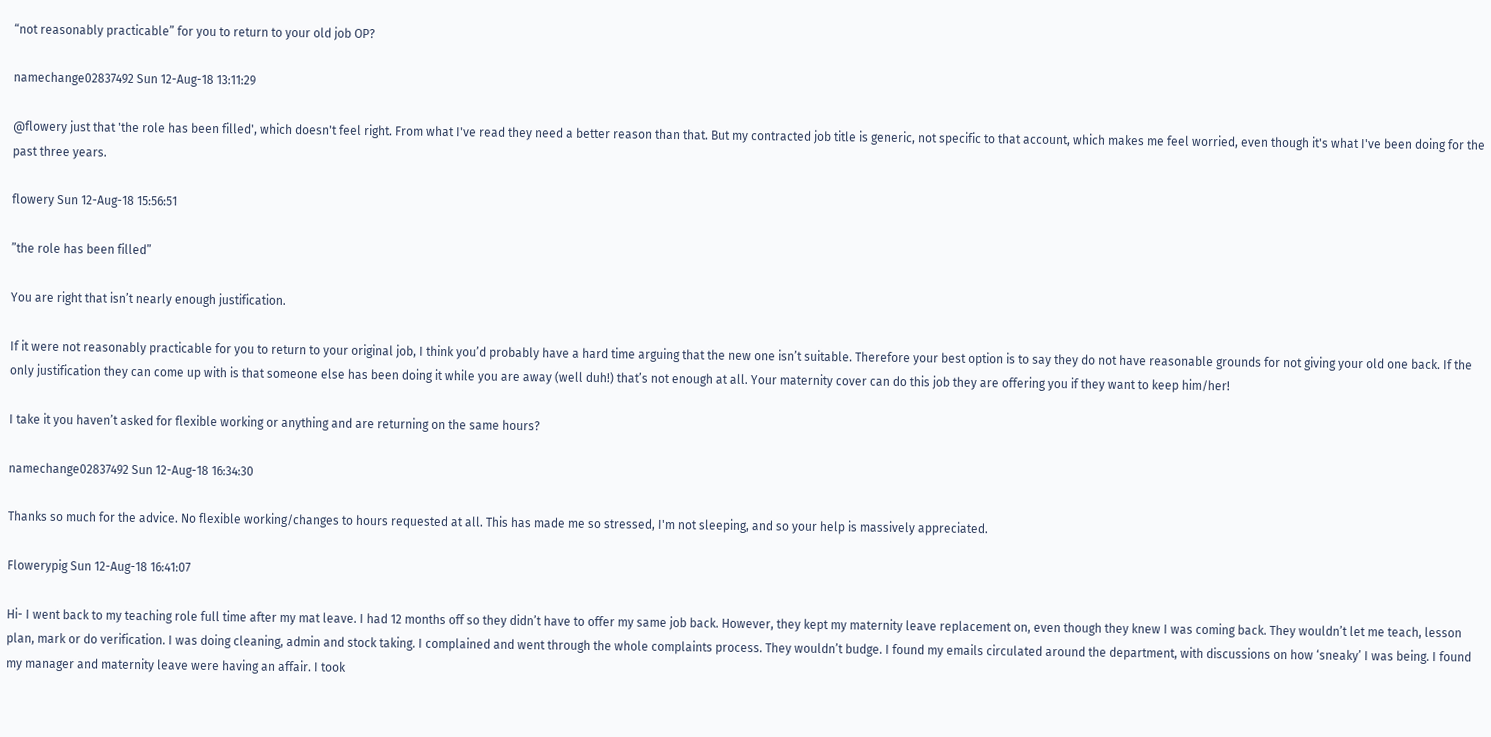“not reasonably practicable” for you to return to your old job OP?

namechange02837492 Sun 12-Aug-18 13:11:29

@flowery just that 'the role has been filled', which doesn't feel right. From what I've read they need a better reason than that. But my contracted job title is generic, not specific to that account, which makes me feel worried, even though it's what I've been doing for the past three years.

flowery Sun 12-Aug-18 15:56:51

”the role has been filled”

You are right that isn’t nearly enough justification.

If it were not reasonably practicable for you to return to your original job, I think you’d probably have a hard time arguing that the new one isn’t suitable. Therefore your best option is to say they do not have reasonable grounds for not giving your old one back. If the only justification they can come up with is that someone else has been doing it while you are away (well duh!) that’s not enough at all. Your maternity cover can do this job they are offering you if they want to keep him/her!

I take it you haven’t asked for flexible working or anything and are returning on the same hours?

namechange02837492 Sun 12-Aug-18 16:34:30

Thanks so much for the advice. No flexible working/changes to hours requested at all. This has made me so stressed, I'm not sleeping, and so your help is massively appreciated.

Flowerypig Sun 12-Aug-18 16:41:07

Hi- I went back to my teaching role full time after my mat leave. I had 12 months off so they didn’t have to offer my same job back. However, they kept my maternity leave replacement on, even though they knew I was coming back. They wouldn’t let me teach, lesson plan, mark or do verification. I was doing cleaning, admin and stock taking. I complained and went through the whole complaints process. They wouldn’t budge. I found my emails circulated around the department, with discussions on how ‘sneaky’ I was being. I found my manager and maternity leave were having an affair. I took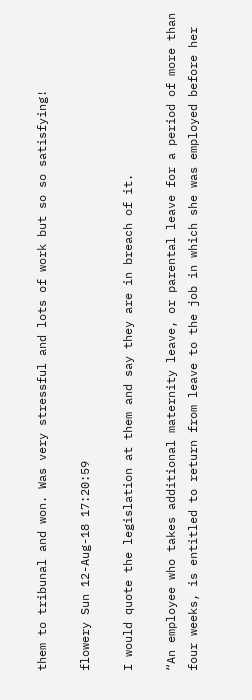them to tribunal and won. Was very stressful and lots of work but so so satisfying!

flowery Sun 12-Aug-18 17:20:59

I would quote the legislation at them and say they are in breach of it.

“An employee who takes additional maternity leave, or parental leave for a period of more than four weeks, is entitled to return from leave to the job in which she was employed before her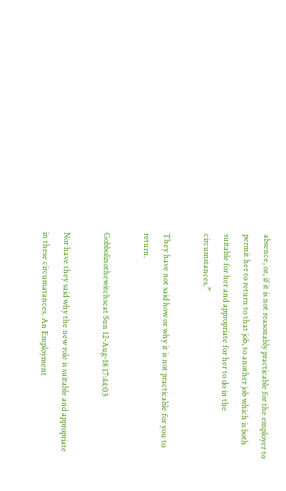absence, or, if it is not reasonably practicable for the employer to permit her to return to that job, to another job which is both suitable for her and appropriate for her to do in the circumstances.”

They have not said how or why it is not practicable for you to return.

Gobbolinothewitchscat Sun 12-Aug-18 17:44:03

Nor have they said why the new role is suitable and appropriate in these circumatances. An Employment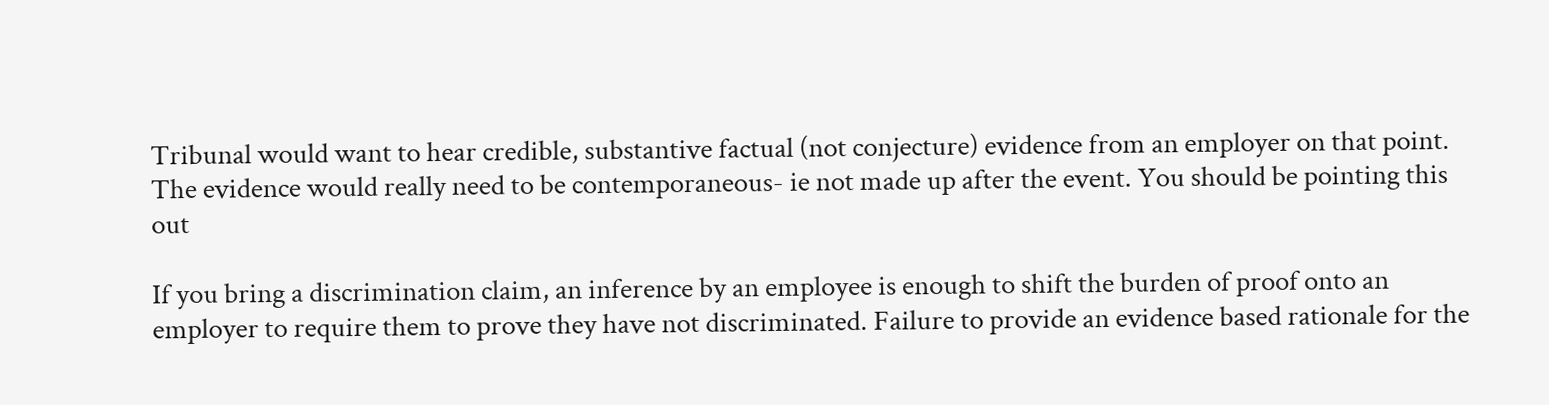Tribunal would want to hear credible, substantive factual (not conjecture) evidence from an employer on that point. The evidence would really need to be contemporaneous- ie not made up after the event. You should be pointing this out

If you bring a discrimination claim, an inference by an employee is enough to shift the burden of proof onto an employer to require them to prove they have not discriminated. Failure to provide an evidence based rationale for the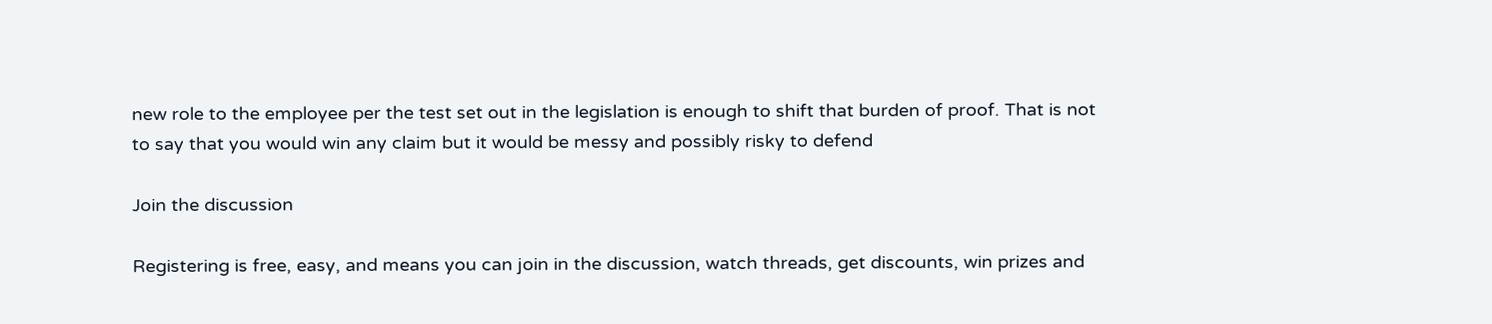new role to the employee per the test set out in the legislation is enough to shift that burden of proof. That is not to say that you would win any claim but it would be messy and possibly risky to defend

Join the discussion

Registering is free, easy, and means you can join in the discussion, watch threads, get discounts, win prizes and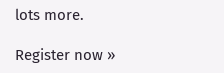lots more.

Register now »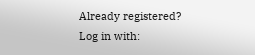Already registered? Log in with: